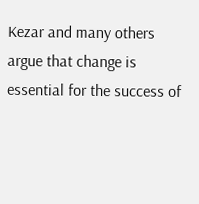Kezar and many others argue that change is essential for the success of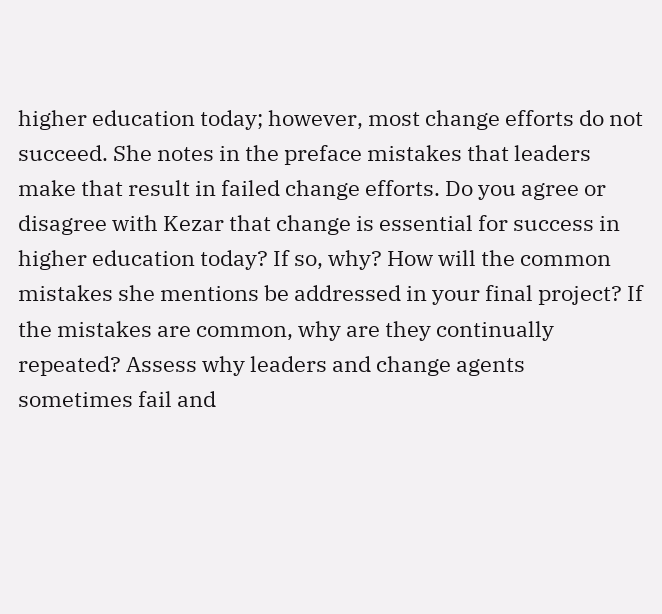higher education today; however, most change efforts do not succeed. She notes in the preface mistakes that leaders make that result in failed change efforts. Do you agree or disagree with Kezar that change is essential for success in higher education today? If so, why? How will the common mistakes she mentions be addressed in your final project? If the mistakes are common, why are they continually repeated? Assess why leaders and change agents sometimes fail and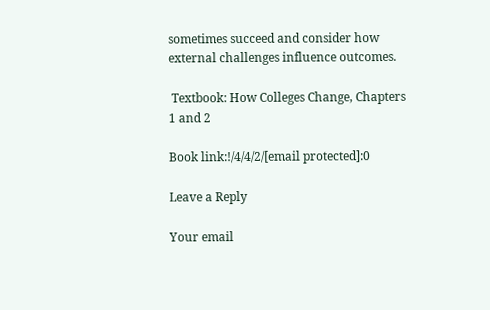sometimes succeed and consider how external challenges influence outcomes.

 Textbook: How Colleges Change, Chapters 1 and 2

Book link:!/4/4/2/[email protected]:0

Leave a Reply

Your email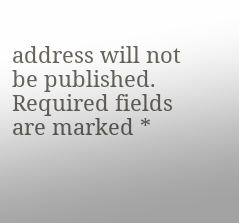address will not be published. Required fields are marked *